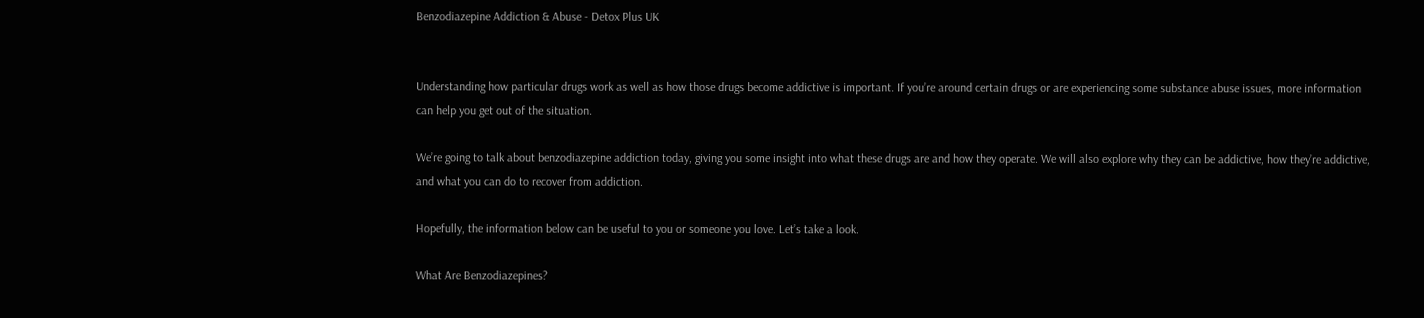Benzodiazepine Addiction & Abuse - Detox Plus UK


Understanding how particular drugs work as well as how those drugs become addictive is important. If you’re around certain drugs or are experiencing some substance abuse issues, more information can help you get out of the situation.

We’re going to talk about benzodiazepine addiction today, giving you some insight into what these drugs are and how they operate. We will also explore why they can be addictive, how they’re addictive, and what you can do to recover from addiction.

Hopefully, the information below can be useful to you or someone you love. Let’s take a look.

What Are Benzodiazepines?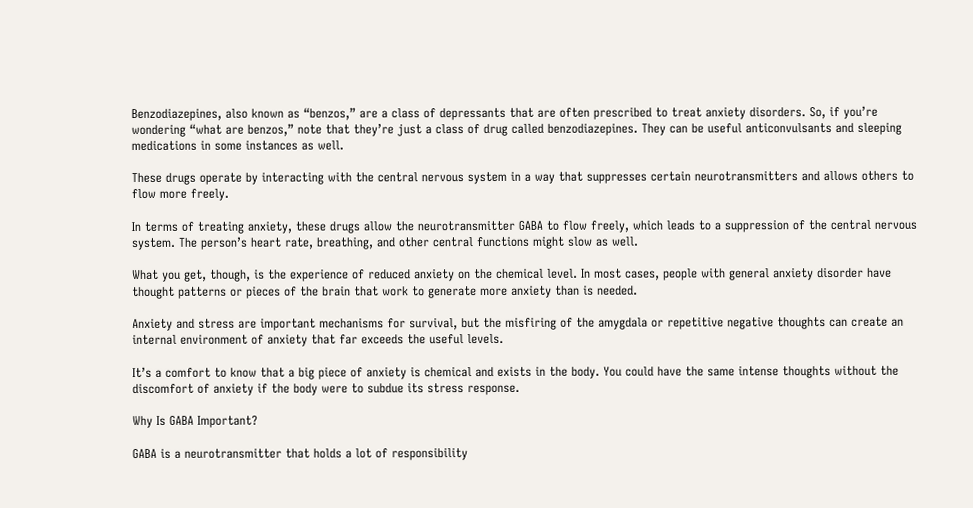Benzodiazepines, also known as “benzos,” are a class of depressants that are often prescribed to treat anxiety disorders. So, if you’re wondering “what are benzos,” note that they’re just a class of drug called benzodiazepines. They can be useful anticonvulsants and sleeping medications in some instances as well.

These drugs operate by interacting with the central nervous system in a way that suppresses certain neurotransmitters and allows others to flow more freely.

In terms of treating anxiety, these drugs allow the neurotransmitter GABA to flow freely, which leads to a suppression of the central nervous system. The person’s heart rate, breathing, and other central functions might slow as well.

What you get, though, is the experience of reduced anxiety on the chemical level. In most cases, people with general anxiety disorder have thought patterns or pieces of the brain that work to generate more anxiety than is needed.

Anxiety and stress are important mechanisms for survival, but the misfiring of the amygdala or repetitive negative thoughts can create an internal environment of anxiety that far exceeds the useful levels.

It’s a comfort to know that a big piece of anxiety is chemical and exists in the body. You could have the same intense thoughts without the discomfort of anxiety if the body were to subdue its stress response.

Why Is GABA Important?

GABA is a neurotransmitter that holds a lot of responsibility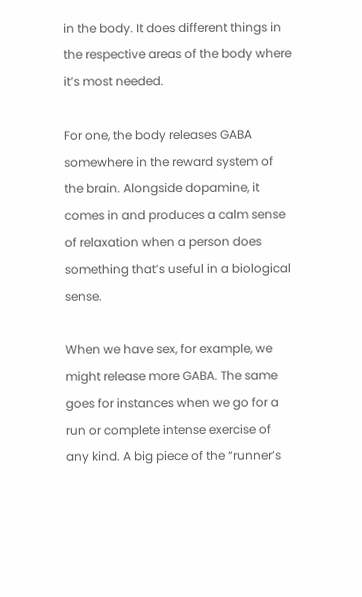in the body. It does different things in the respective areas of the body where it’s most needed.

For one, the body releases GABA somewhere in the reward system of the brain. Alongside dopamine, it comes in and produces a calm sense of relaxation when a person does something that’s useful in a biological sense.

When we have sex, for example, we might release more GABA. The same goes for instances when we go for a run or complete intense exercise of any kind. A big piece of the “runner’s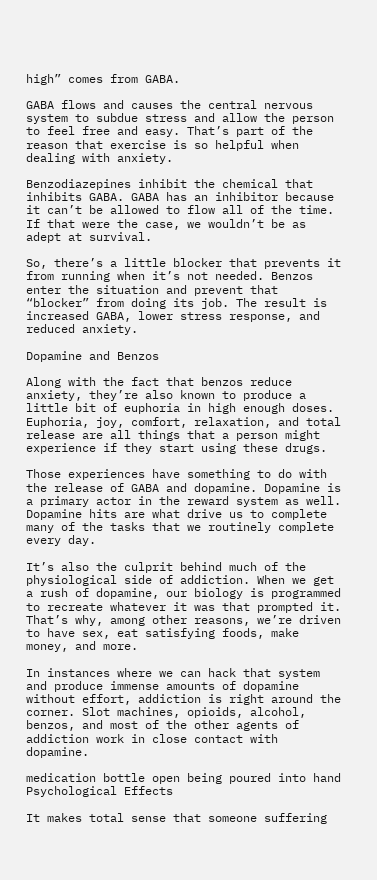high” comes from GABA.

GABA flows and causes the central nervous system to subdue stress and allow the person to feel free and easy. That’s part of the reason that exercise is so helpful when dealing with anxiety.

Benzodiazepines inhibit the chemical that inhibits GABA. GABA has an inhibitor because it can’t be allowed to flow all of the time. If that were the case, we wouldn’t be as adept at survival.

So, there’s a little blocker that prevents it from running when it’s not needed. Benzos enter the situation and prevent that “blocker” from doing its job. The result is increased GABA, lower stress response, and reduced anxiety.

Dopamine and Benzos

Along with the fact that benzos reduce anxiety, they’re also known to produce a little bit of euphoria in high enough doses. Euphoria, joy, comfort, relaxation, and total release are all things that a person might experience if they start using these drugs.

Those experiences have something to do with the release of GABA and dopamine. Dopamine is a primary actor in the reward system as well. Dopamine hits are what drive us to complete many of the tasks that we routinely complete every day.

It’s also the culprit behind much of the physiological side of addiction. When we get a rush of dopamine, our biology is programmed to recreate whatever it was that prompted it. That’s why, among other reasons, we’re driven to have sex, eat satisfying foods, make money, and more.

In instances where we can hack that system and produce immense amounts of dopamine without effort, addiction is right around the corner. Slot machines, opioids, alcohol, benzos, and most of the other agents of addiction work in close contact with dopamine.

medication bottle open being poured into hand
Psychological Effects

It makes total sense that someone suffering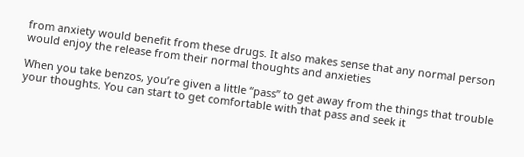from anxiety would benefit from these drugs. It also makes sense that any normal person would enjoy the release from their normal thoughts and anxieties

When you take benzos, you’re given a little “pass” to get away from the things that trouble your thoughts. You can start to get comfortable with that pass and seek it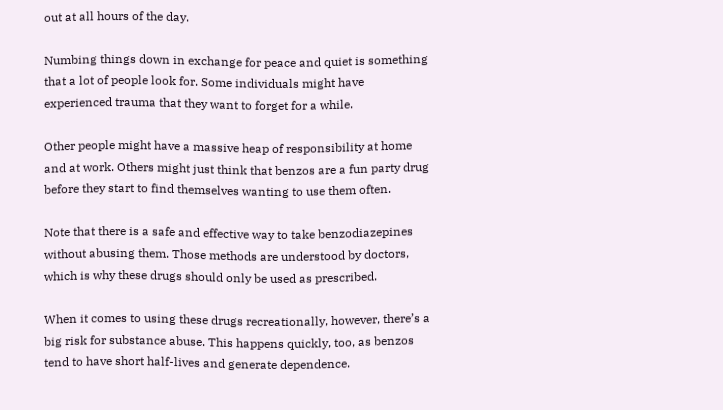out at all hours of the day.

Numbing things down in exchange for peace and quiet is something that a lot of people look for. Some individuals might have experienced trauma that they want to forget for a while.

Other people might have a massive heap of responsibility at home and at work. Others might just think that benzos are a fun party drug before they start to find themselves wanting to use them often.

Note that there is a safe and effective way to take benzodiazepines without abusing them. Those methods are understood by doctors, which is why these drugs should only be used as prescribed.

When it comes to using these drugs recreationally, however, there’s a big risk for substance abuse. This happens quickly, too, as benzos tend to have short half-lives and generate dependence.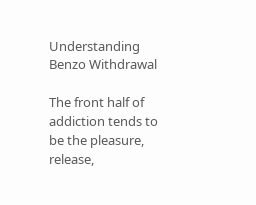Understanding Benzo Withdrawal

The front half of addiction tends to be the pleasure, release,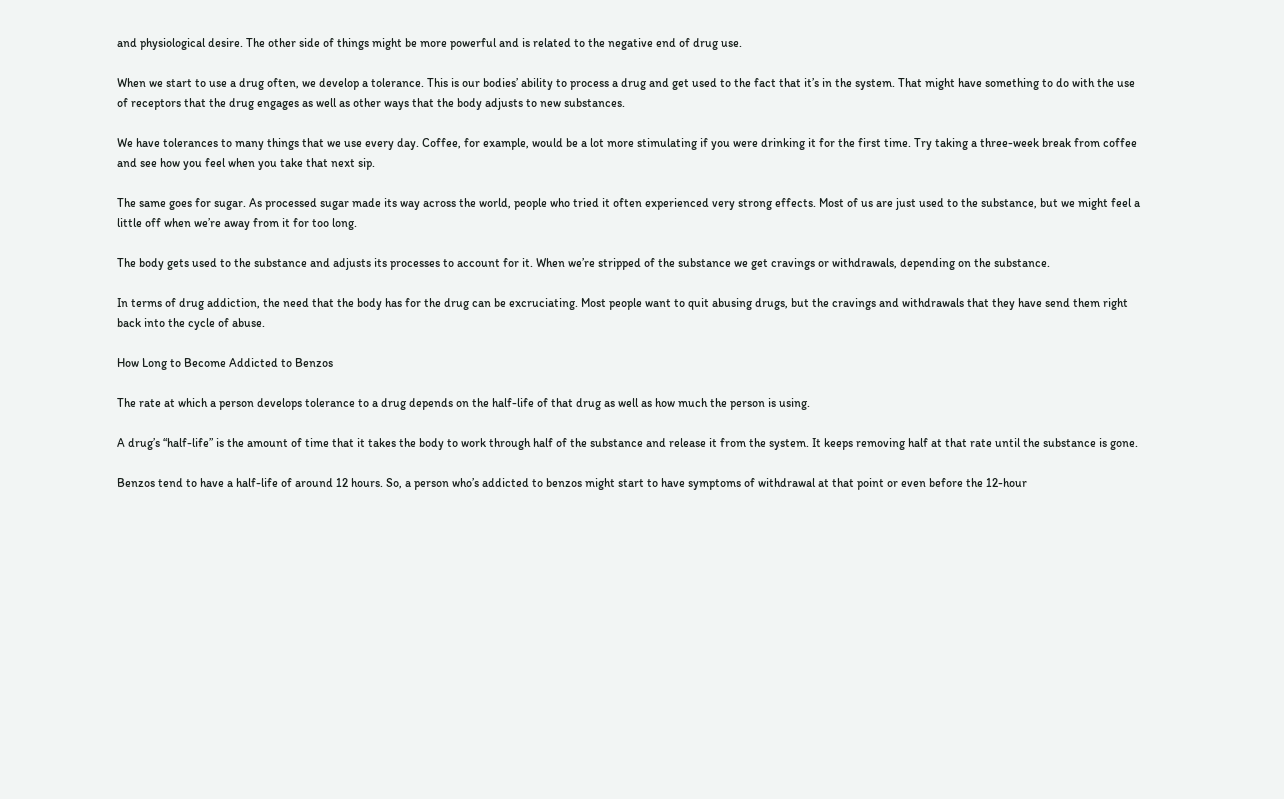and physiological desire. The other side of things might be more powerful and is related to the negative end of drug use.

When we start to use a drug often, we develop a tolerance. This is our bodies’ ability to process a drug and get used to the fact that it’s in the system. That might have something to do with the use of receptors that the drug engages as well as other ways that the body adjusts to new substances.

We have tolerances to many things that we use every day. Coffee, for example, would be a lot more stimulating if you were drinking it for the first time. Try taking a three-week break from coffee and see how you feel when you take that next sip.

The same goes for sugar. As processed sugar made its way across the world, people who tried it often experienced very strong effects. Most of us are just used to the substance, but we might feel a little off when we’re away from it for too long.

The body gets used to the substance and adjusts its processes to account for it. When we’re stripped of the substance we get cravings or withdrawals, depending on the substance.

In terms of drug addiction, the need that the body has for the drug can be excruciating. Most people want to quit abusing drugs, but the cravings and withdrawals that they have send them right back into the cycle of abuse.

How Long to Become Addicted to Benzos

The rate at which a person develops tolerance to a drug depends on the half-life of that drug as well as how much the person is using.

A drug’s “half-life” is the amount of time that it takes the body to work through half of the substance and release it from the system. It keeps removing half at that rate until the substance is gone.

Benzos tend to have a half-life of around 12 hours. So, a person who’s addicted to benzos might start to have symptoms of withdrawal at that point or even before the 12-hour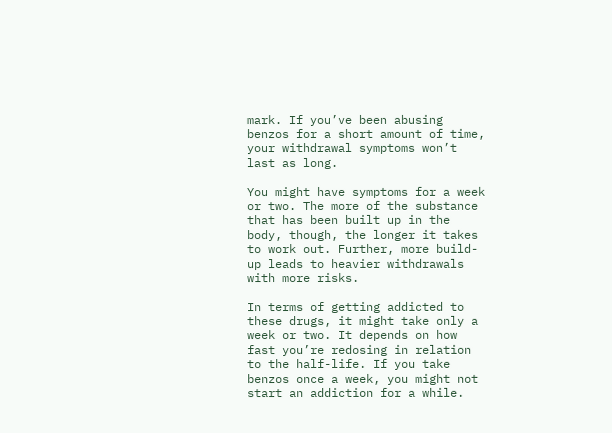mark. If you’ve been abusing benzos for a short amount of time, your withdrawal symptoms won’t last as long.

You might have symptoms for a week or two. The more of the substance that has been built up in the body, though, the longer it takes to work out. Further, more build-up leads to heavier withdrawals with more risks.

In terms of getting addicted to these drugs, it might take only a week or two. It depends on how fast you’re redosing in relation to the half-life. If you take benzos once a week, you might not start an addiction for a while.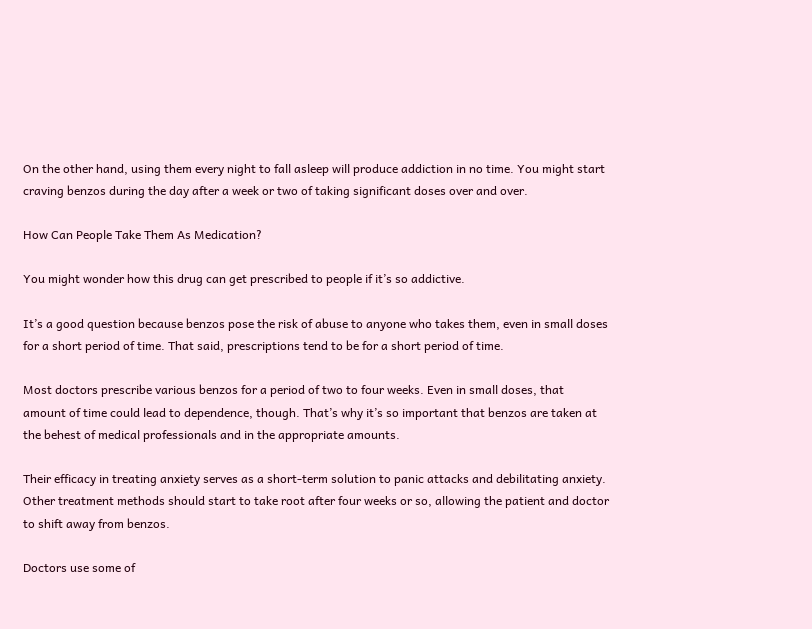On the other hand, using them every night to fall asleep will produce addiction in no time. You might start craving benzos during the day after a week or two of taking significant doses over and over.

How Can People Take Them As Medication?

You might wonder how this drug can get prescribed to people if it’s so addictive.

It’s a good question because benzos pose the risk of abuse to anyone who takes them, even in small doses for a short period of time. That said, prescriptions tend to be for a short period of time.

Most doctors prescribe various benzos for a period of two to four weeks. Even in small doses, that amount of time could lead to dependence, though. That’s why it’s so important that benzos are taken at the behest of medical professionals and in the appropriate amounts.

Their efficacy in treating anxiety serves as a short-term solution to panic attacks and debilitating anxiety. Other treatment methods should start to take root after four weeks or so, allowing the patient and doctor to shift away from benzos.

Doctors use some of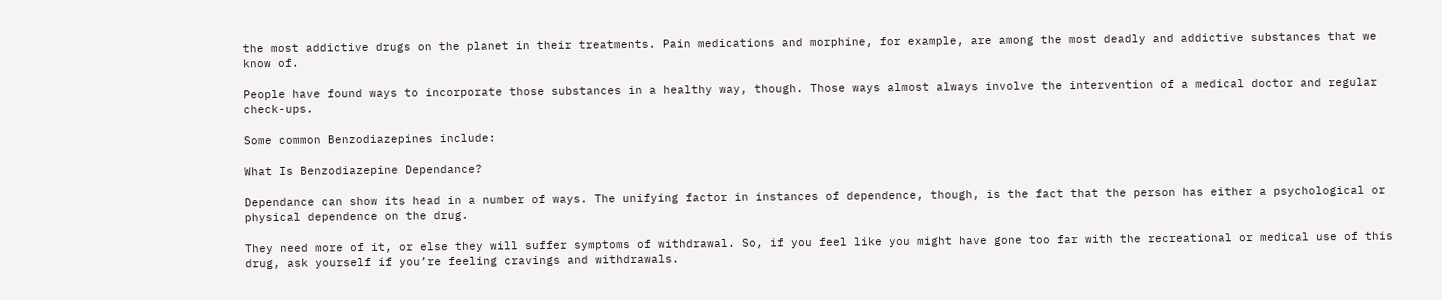the most addictive drugs on the planet in their treatments. Pain medications and morphine, for example, are among the most deadly and addictive substances that we know of.

People have found ways to incorporate those substances in a healthy way, though. Those ways almost always involve the intervention of a medical doctor and regular check-ups.

Some common Benzodiazepines include:

What Is Benzodiazepine Dependance?

Dependance can show its head in a number of ways. The unifying factor in instances of dependence, though, is the fact that the person has either a psychological or physical dependence on the drug.

They need more of it, or else they will suffer symptoms of withdrawal. So, if you feel like you might have gone too far with the recreational or medical use of this drug, ask yourself if you’re feeling cravings and withdrawals.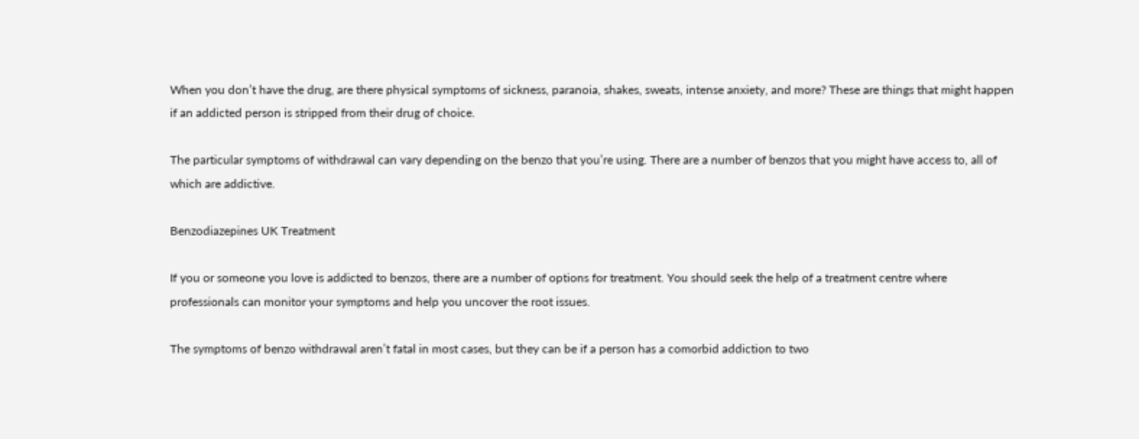When you don’t have the drug, are there physical symptoms of sickness, paranoia, shakes, sweats, intense anxiety, and more? These are things that might happen if an addicted person is stripped from their drug of choice.

The particular symptoms of withdrawal can vary depending on the benzo that you’re using. There are a number of benzos that you might have access to, all of which are addictive.

Benzodiazepines UK Treatment

If you or someone you love is addicted to benzos, there are a number of options for treatment. You should seek the help of a treatment centre where professionals can monitor your symptoms and help you uncover the root issues.

The symptoms of benzo withdrawal aren’t fatal in most cases, but they can be if a person has a comorbid addiction to two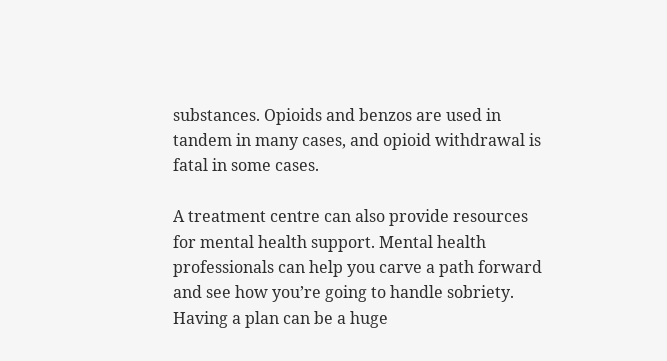substances. Opioids and benzos are used in tandem in many cases, and opioid withdrawal is fatal in some cases.

A treatment centre can also provide resources for mental health support. Mental health professionals can help you carve a path forward and see how you’re going to handle sobriety. Having a plan can be a huge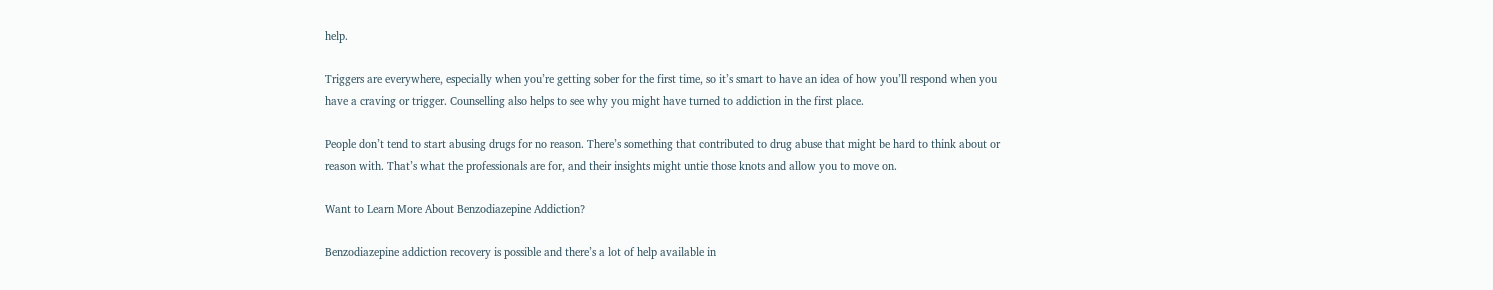help.

Triggers are everywhere, especially when you’re getting sober for the first time, so it’s smart to have an idea of how you’ll respond when you have a craving or trigger. Counselling also helps to see why you might have turned to addiction in the first place.

People don’t tend to start abusing drugs for no reason. There’s something that contributed to drug abuse that might be hard to think about or reason with. That’s what the professionals are for, and their insights might untie those knots and allow you to move on.

Want to Learn More About Benzodiazepine Addiction?

Benzodiazepine addiction recovery is possible and there’s a lot of help available in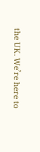the UK. We’re here to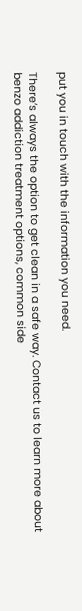put you in touch with the information you need.

There’s always the option to get clean in a safe way. Contact us to learn more about benzo addiction treatment options, common side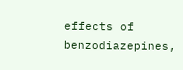effects of benzodiazepines,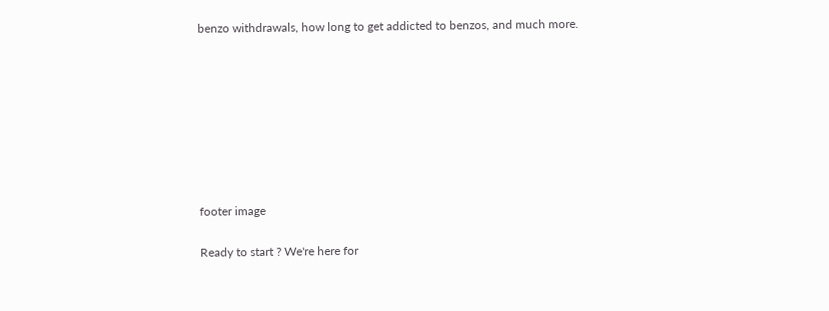benzo withdrawals, how long to get addicted to benzos, and much more.








footer image

Ready to start ? We're here for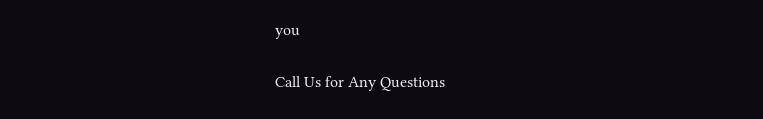you


Call Us for Any Questions